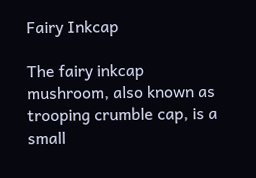Fairy Inkcap

The fairy inkcap mushroom, also known as trooping crumble cap, is a small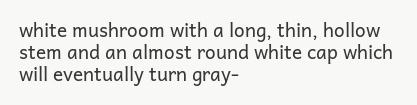white mushroom with a long, thin, hollow stem and an almost round white cap which will eventually turn gray-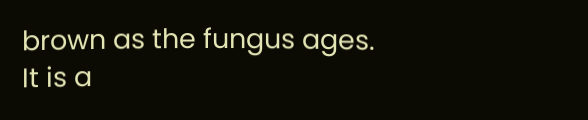brown as the fungus ages. It is a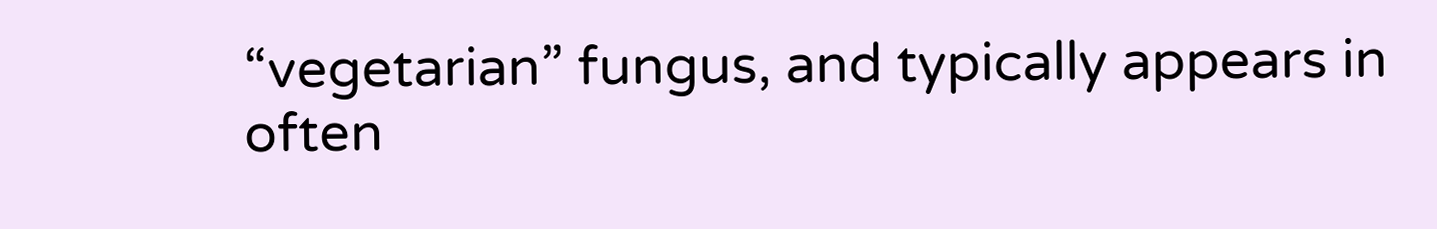“vegetarian” fungus, and typically appears in often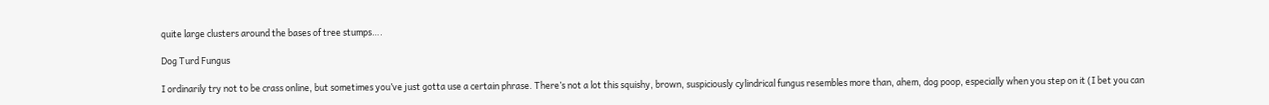quite large clusters around the bases of tree stumps….

Dog Turd Fungus

I ordinarily try not to be crass online, but sometimes you’ve just gotta use a certain phrase. There’s not a lot this squishy, brown, suspiciously cylindrical fungus resembles more than, ahem, dog poop, especially when you step on it (I bet you can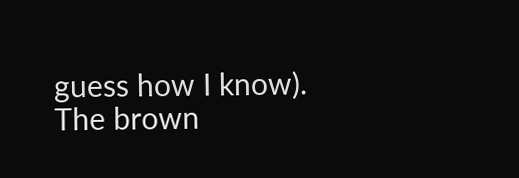guess how I know). The brown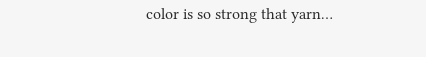color is so strong that yarn…